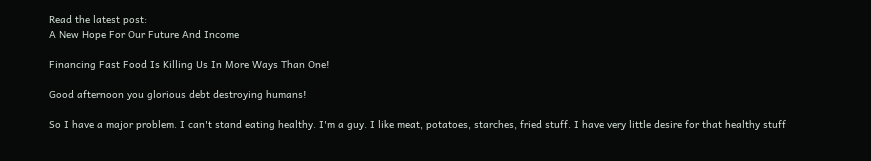Read the latest post:
A New Hope For Our Future And Income

Financing Fast Food Is Killing Us In More Ways Than One!

Good afternoon you glorious debt destroying humans!

So I have a major problem. I can't stand eating healthy. I'm a guy. I like meat, potatoes, starches, fried stuff. I have very little desire for that healthy stuff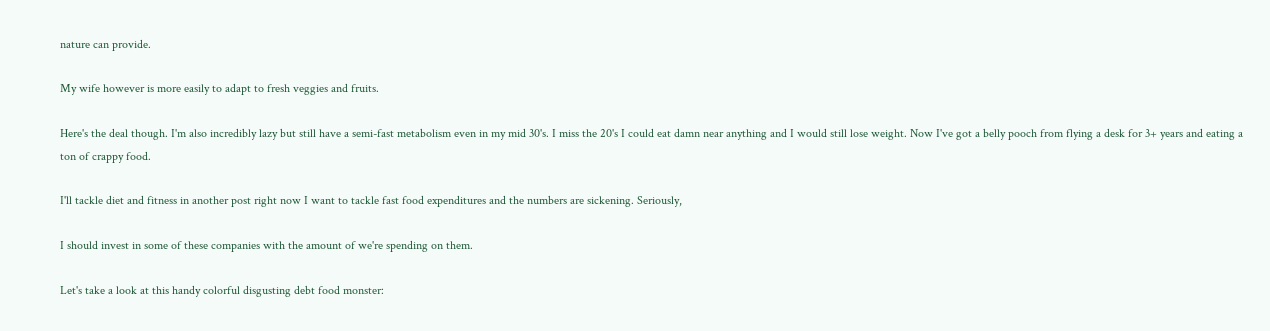nature can provide.

My wife however is more easily to adapt to fresh veggies and fruits.

Here's the deal though. I'm also incredibly lazy but still have a semi-fast metabolism even in my mid 30's. I miss the 20's I could eat damn near anything and I would still lose weight. Now I've got a belly pooch from flying a desk for 3+ years and eating a ton of crappy food.

I'll tackle diet and fitness in another post right now I want to tackle fast food expenditures and the numbers are sickening. Seriously,

I should invest in some of these companies with the amount of we're spending on them.

Let's take a look at this handy colorful disgusting debt food monster: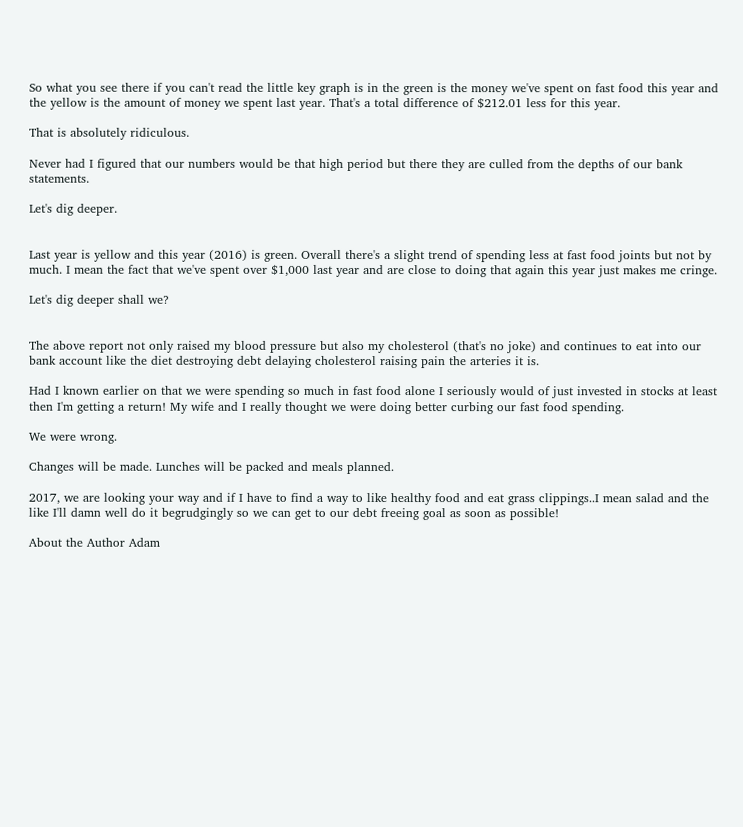So what you see there if you can't read the little key graph is in the green is the money we've spent on fast food this year and the yellow is the amount of money we spent last year. That's a total difference of $212.01 less for this year.

That is absolutely ridiculous.

Never had I figured that our numbers would be that high period but there they are culled from the depths of our bank statements.

Let's dig deeper.


Last year is yellow and this year (2016) is green. Overall there's a slight trend of spending less at fast food joints but not by much. I mean the fact that we've spent over $1,000 last year and are close to doing that again this year just makes me cringe.

Let's dig deeper shall we?


The above report not only raised my blood pressure but also my cholesterol (that's no joke) and continues to eat into our bank account like the diet destroying debt delaying cholesterol raising pain the arteries it is.

Had I known earlier on that we were spending so much in fast food alone I seriously would of just invested in stocks at least then I'm getting a return! My wife and I really thought we were doing better curbing our fast food spending.

We were wrong.

Changes will be made. Lunches will be packed and meals planned.

2017, we are looking your way and if I have to find a way to like healthy food and eat grass clippings..I mean salad and the like I'll damn well do it begrudgingly so we can get to our debt freeing goal as soon as possible!

About the Author Adam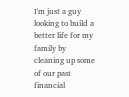I'm just a guy looking to build a better life for my family by cleaning up some of our past financial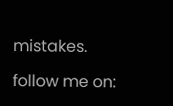mistakes.

follow me on: